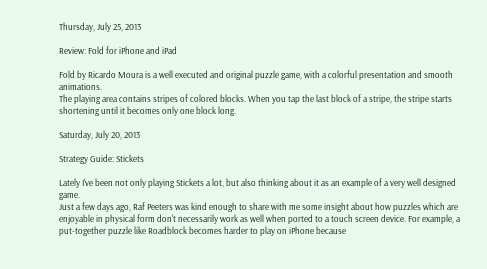Thursday, July 25, 2013

Review: Fold for iPhone and iPad

Fold by Ricardo Moura is a well executed and original puzzle game, with a colorful presentation and smooth animations.
The playing area contains stripes of colored blocks. When you tap the last block of a stripe, the stripe starts shortening until it becomes only one block long.

Saturday, July 20, 2013

Strategy Guide: Stickets

Lately I've been not only playing Stickets a lot, but also thinking about it as an example of a very well designed game.
Just a few days ago, Raf Peeters was kind enough to share with me some insight about how puzzles which are enjoyable in physical form don't necessarily work as well when ported to a touch screen device. For example, a put-together puzzle like Roadblock becomes harder to play on iPhone because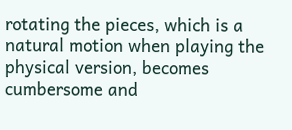rotating the pieces, which is a natural motion when playing the physical version, becomes cumbersome and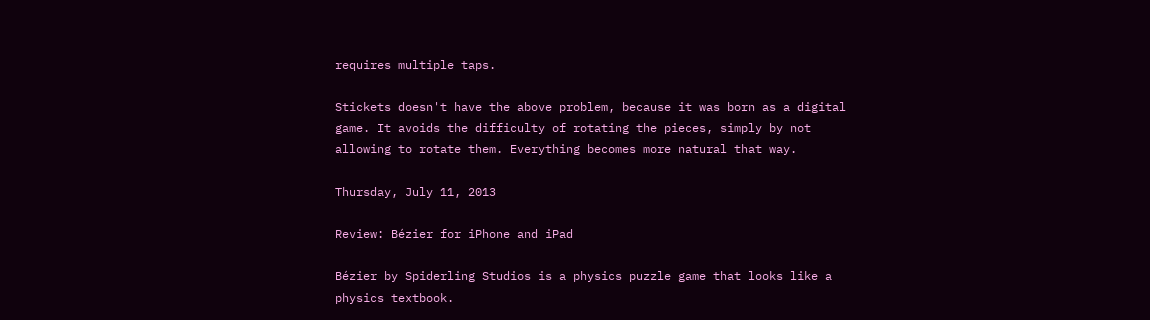requires multiple taps.

Stickets doesn't have the above problem, because it was born as a digital game. It avoids the difficulty of rotating the pieces, simply by not allowing to rotate them. Everything becomes more natural that way.

Thursday, July 11, 2013

Review: Bézier for iPhone and iPad

Bézier by Spiderling Studios is a physics puzzle game that looks like a physics textbook.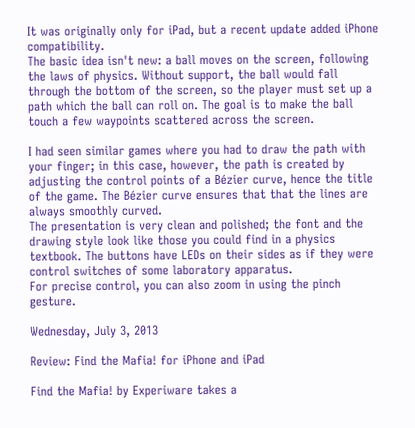It was originally only for iPad, but a recent update added iPhone compatibility.
The basic idea isn't new: a ball moves on the screen, following the laws of physics. Without support, the ball would fall through the bottom of the screen, so the player must set up a path which the ball can roll on. The goal is to make the ball touch a few waypoints scattered across the screen.

I had seen similar games where you had to draw the path with your finger; in this case, however, the path is created by adjusting the control points of a Bézier curve, hence the title of the game. The Bézier curve ensures that that the lines are always smoothly curved.
The presentation is very clean and polished; the font and the drawing style look like those you could find in a physics textbook. The buttons have LEDs on their sides as if they were control switches of some laboratory apparatus.
For precise control, you can also zoom in using the pinch gesture.

Wednesday, July 3, 2013

Review: Find the Mafia! for iPhone and iPad

Find the Mafia! by Experiware takes a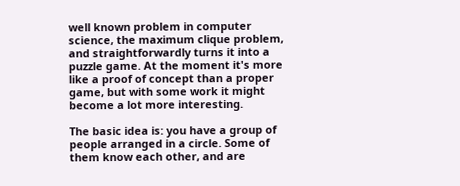well known problem in computer science, the maximum clique problem, and straightforwardly turns it into a puzzle game. At the moment it's more like a proof of concept than a proper game, but with some work it might become a lot more interesting.

The basic idea is: you have a group of people arranged in a circle. Some of them know each other, and are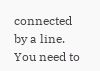connected by a line. You need to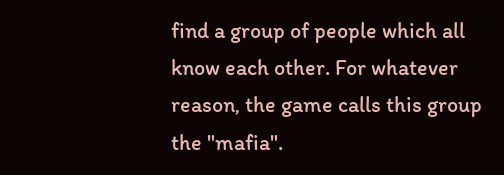find a group of people which all know each other. For whatever reason, the game calls this group the "mafia".